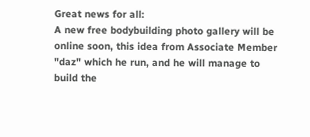Great news for all:
A new free bodybuilding photo gallery will be online soon, this idea from Associate Member "daz" which he run, and he will manage to build the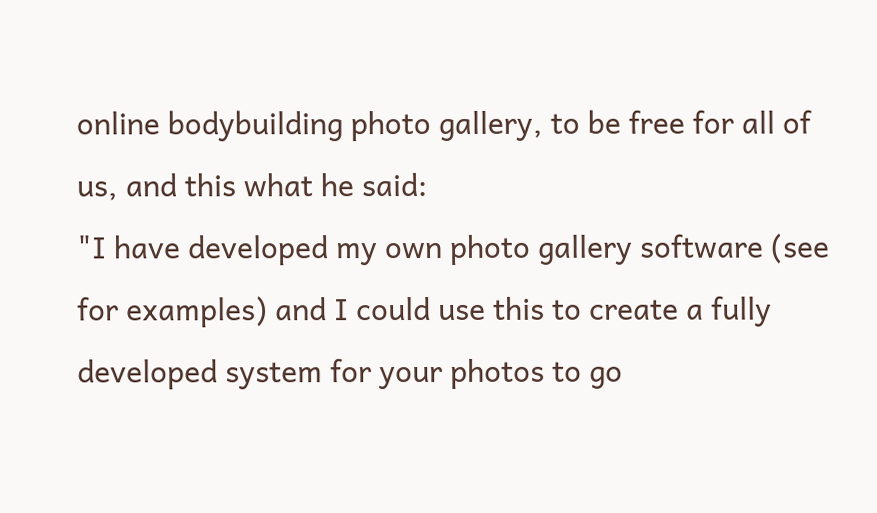online bodybuilding photo gallery, to be free for all of us, and this what he said:
"I have developed my own photo gallery software (see for examples) and I could use this to create a fully developed system for your photos to go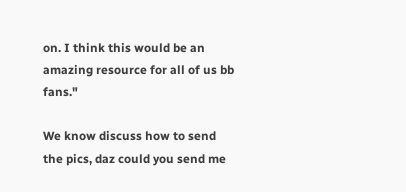on. I think this would be an amazing resource for all of us bb fans."

We know discuss how to send the pics, daz could you send me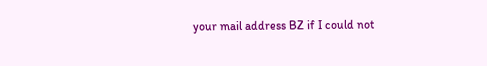your mail address BZ if I could not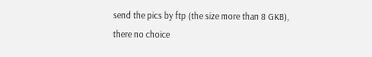send the pics by ftp (the size more than 8 GKB), there no choice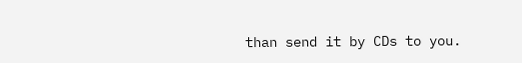than send it by CDs to you.